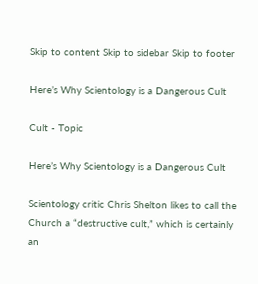Skip to content Skip to sidebar Skip to footer

Here’s Why Scientology is a Dangerous Cult

Cult - Topic

Here’s Why Scientology is a Dangerous Cult

Scientology critic Chris Shelton likes to call the Church a “destructive cult,” which is certainly an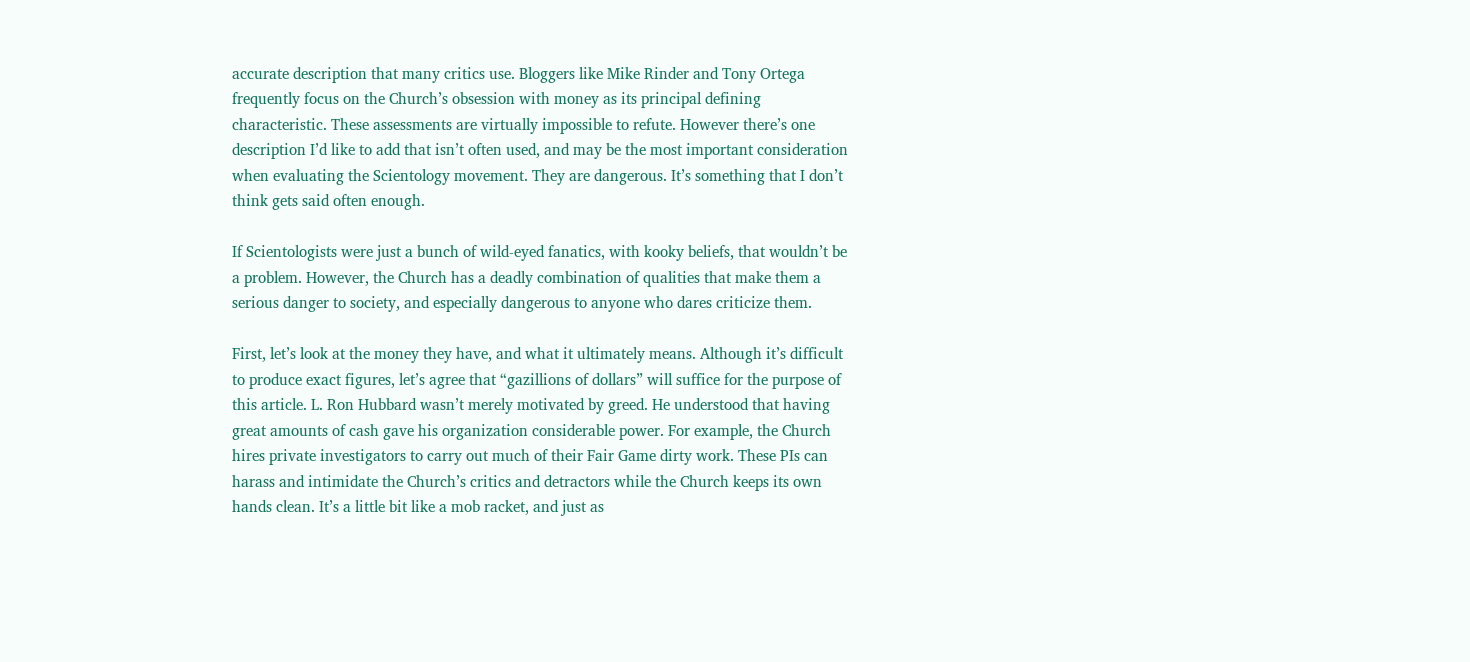accurate description that many critics use. Bloggers like Mike Rinder and Tony Ortega frequently focus on the Church’s obsession with money as its principal defining characteristic. These assessments are virtually impossible to refute. However there’s one description I’d like to add that isn’t often used, and may be the most important consideration when evaluating the Scientology movement. They are dangerous. It’s something that I don’t think gets said often enough.

If Scientologists were just a bunch of wild-eyed fanatics, with kooky beliefs, that wouldn’t be a problem. However, the Church has a deadly combination of qualities that make them a serious danger to society, and especially dangerous to anyone who dares criticize them.

First, let’s look at the money they have, and what it ultimately means. Although it’s difficult to produce exact figures, let’s agree that “gazillions of dollars” will suffice for the purpose of this article. L. Ron Hubbard wasn’t merely motivated by greed. He understood that having great amounts of cash gave his organization considerable power. For example, the Church hires private investigators to carry out much of their Fair Game dirty work. These PIs can harass and intimidate the Church’s critics and detractors while the Church keeps its own hands clean. It’s a little bit like a mob racket, and just as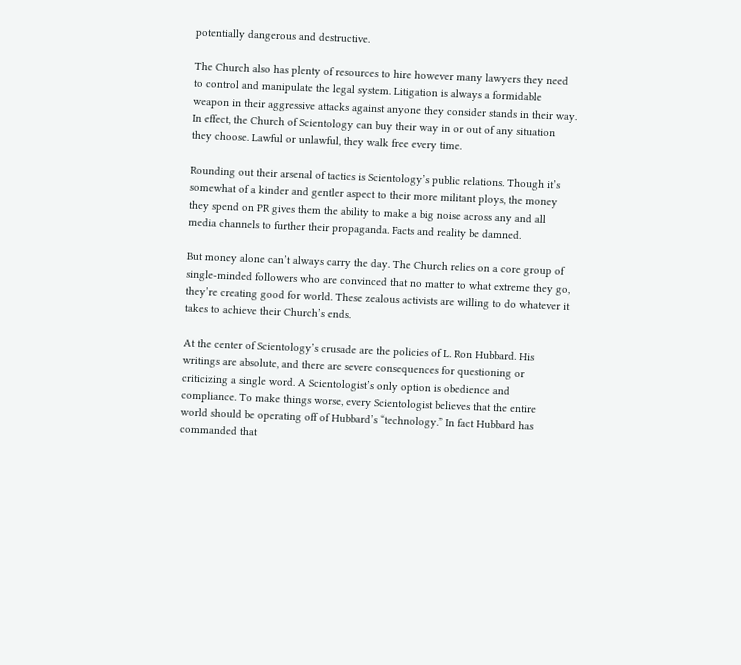potentially dangerous and destructive.

The Church also has plenty of resources to hire however many lawyers they need to control and manipulate the legal system. Litigation is always a formidable weapon in their aggressive attacks against anyone they consider stands in their way. In effect, the Church of Scientology can buy their way in or out of any situation they choose. Lawful or unlawful, they walk free every time.

Rounding out their arsenal of tactics is Scientology’s public relations. Though it’s somewhat of a kinder and gentler aspect to their more militant ploys, the money they spend on PR gives them the ability to make a big noise across any and all media channels to further their propaganda. Facts and reality be damned.

But money alone can’t always carry the day. The Church relies on a core group of single-minded followers who are convinced that no matter to what extreme they go, they’re creating good for world. These zealous activists are willing to do whatever it takes to achieve their Church’s ends.

At the center of Scientology’s crusade are the policies of L. Ron Hubbard. His writings are absolute, and there are severe consequences for questioning or criticizing a single word. A Scientologist’s only option is obedience and compliance. To make things worse, every Scientologist believes that the entire world should be operating off of Hubbard’s “technology.” In fact Hubbard has commanded that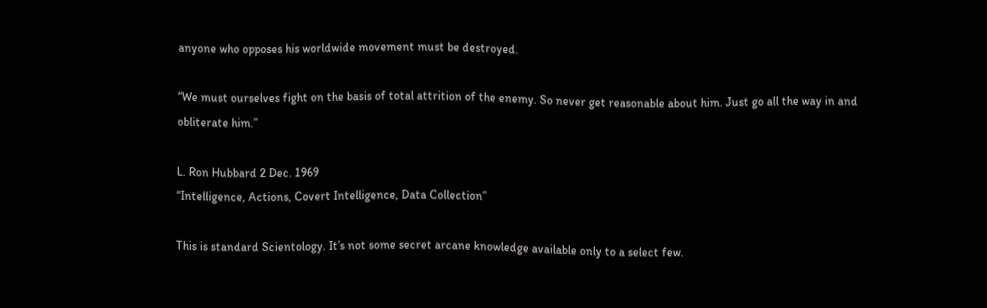anyone who opposes his worldwide movement must be destroyed.

“We must ourselves fight on the basis of total attrition of the enemy. So never get reasonable about him. Just go all the way in and obliterate him.”

L. Ron Hubbard 2 Dec. 1969
“Intelligence, Actions, Covert Intelligence, Data Collection”

This is standard Scientology. It’s not some secret arcane knowledge available only to a select few.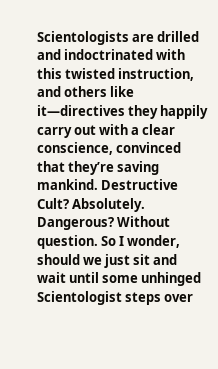Scientologists are drilled and indoctrinated with this twisted instruction, and others like it—directives they happily carry out with a clear conscience, convinced that they’re saving mankind. Destructive Cult? Absolutely. Dangerous? Without question. So I wonder, should we just sit and wait until some unhinged Scientologist steps over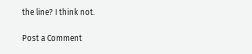the line? I think not.

Post a Comment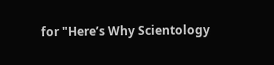for "Here’s Why Scientology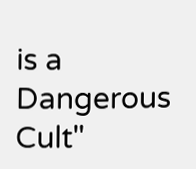is a Dangerous Cult"